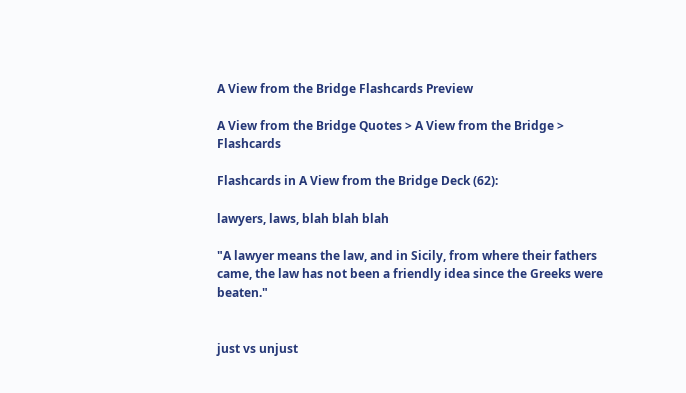A View from the Bridge Flashcards Preview

A View from the Bridge Quotes > A View from the Bridge > Flashcards

Flashcards in A View from the Bridge Deck (62):

lawyers, laws, blah blah blah

"A lawyer means the law, and in Sicily, from where their fathers came, the law has not been a friendly idea since the Greeks were beaten."


just vs unjust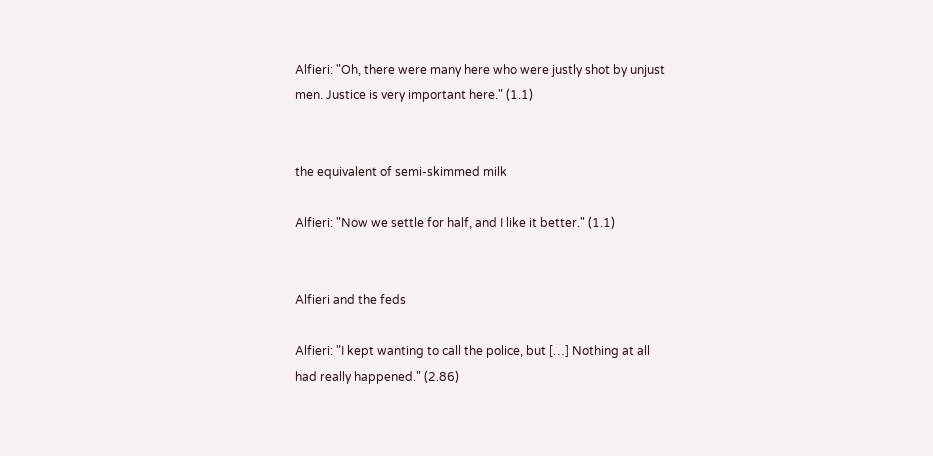Alfieri: "Oh, there were many here who were justly shot by unjust men. Justice is very important here." (1.1)


the equivalent of semi-skimmed milk

Alfieri: "Now we settle for half, and I like it better." (1.1)


Alfieri and the feds

Alfieri: "I kept wanting to call the police, but […] Nothing at all had really happened." (2.86)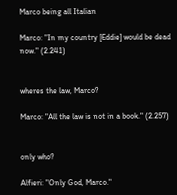Marco being all Italian

Marco: "In my country [Eddie] would be dead now." (2.241)


wheres the law, Marco?

Marco: "All the law is not in a book." (2.257)


only who?

Alfieri: "Only God, Marco."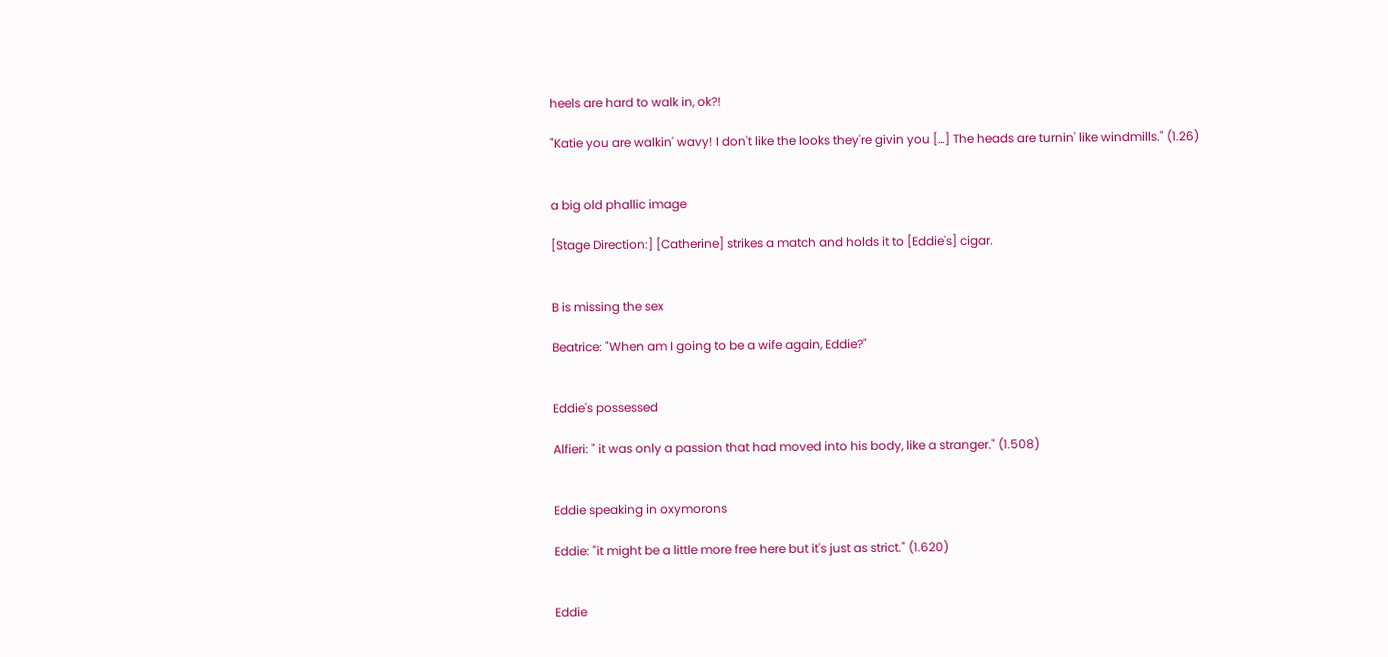heels are hard to walk in, ok?!

"Katie you are walkin' wavy! I don't like the looks they're givin you […] The heads are turnin' like windmills." (1.26)


a big old phallic image

[Stage Direction:] [Catherine] strikes a match and holds it to [Eddie's] cigar.


B is missing the sex

Beatrice: "When am I going to be a wife again, Eddie?"


Eddie's possessed

Alfieri: " it was only a passion that had moved into his body, like a stranger." (1.508)


Eddie speaking in oxymorons

Eddie: "it might be a little more free here but it's just as strict." (1.620)


Eddie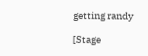getting randy

[Stage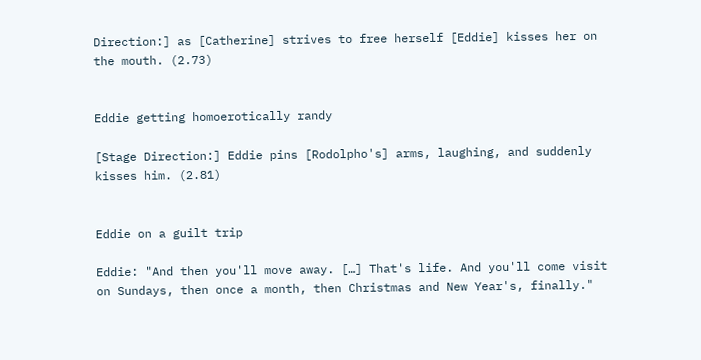Direction:] as [Catherine] strives to free herself [Eddie] kisses her on the mouth. (2.73)


Eddie getting homoerotically randy

[Stage Direction:] Eddie pins [Rodolpho's] arms, laughing, and suddenly kisses him. (2.81)


Eddie on a guilt trip

Eddie: "And then you'll move away. […] That's life. And you'll come visit on Sundays, then once a month, then Christmas and New Year's, finally."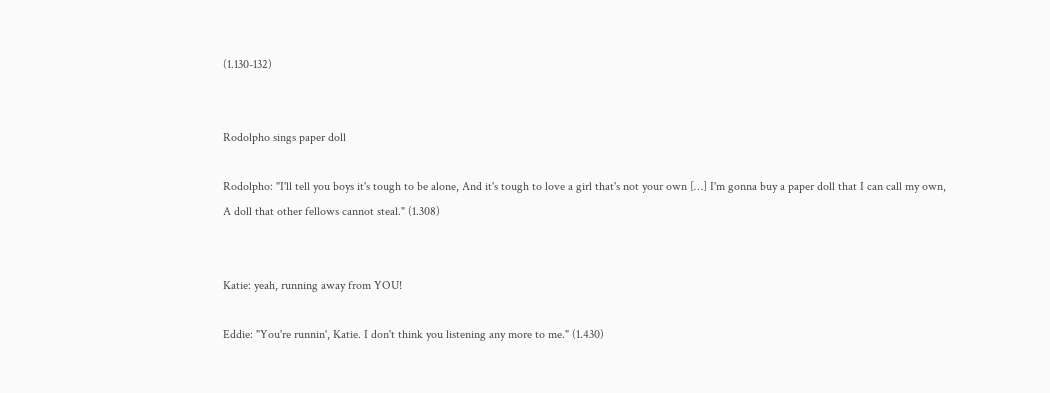(1.130-132)


Rodolpho sings paper doll

Rodolpho: "I'll tell you boys it's tough to be alone, And it's tough to love a girl that's not your own […] I'm gonna buy a paper doll that I can call my own, A doll that other fellows cannot steal." (1.308)


Katie: yeah, running away from YOU!

Eddie: "You're runnin', Katie. I don't think you listening any more to me." (1.430)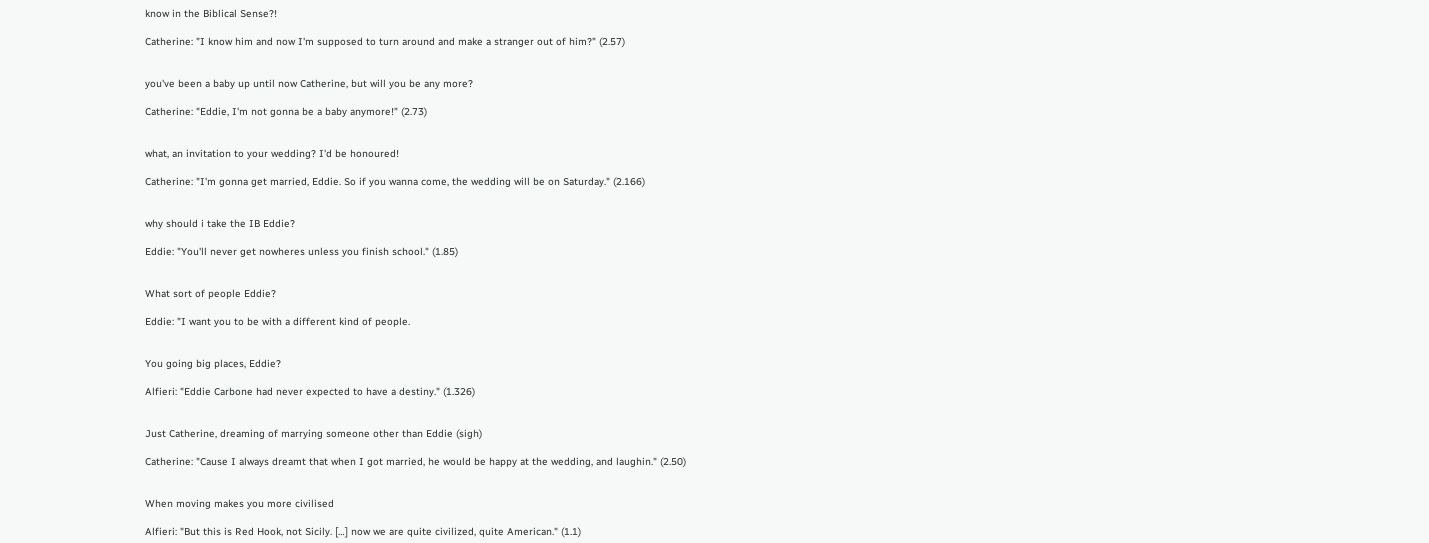know in the Biblical Sense?!

Catherine: "I know him and now I'm supposed to turn around and make a stranger out of him?" (2.57)


you've been a baby up until now Catherine, but will you be any more?

Catherine: "Eddie, I'm not gonna be a baby anymore!" (2.73)


what, an invitation to your wedding? I'd be honoured!

Catherine: "I'm gonna get married, Eddie. So if you wanna come, the wedding will be on Saturday." (2.166)


why should i take the IB Eddie?

Eddie: "You'll never get nowheres unless you finish school." (1.85)


What sort of people Eddie?

Eddie: "I want you to be with a different kind of people.


You going big places, Eddie?

Alfieri: "Eddie Carbone had never expected to have a destiny." (1.326)


Just Catherine, dreaming of marrying someone other than Eddie (sigh)

Catherine: "Cause I always dreamt that when I got married, he would be happy at the wedding, and laughin." (2.50)


When moving makes you more civilised

Alfieri: "But this is Red Hook, not Sicily. […] now we are quite civilized, quite American." (1.1)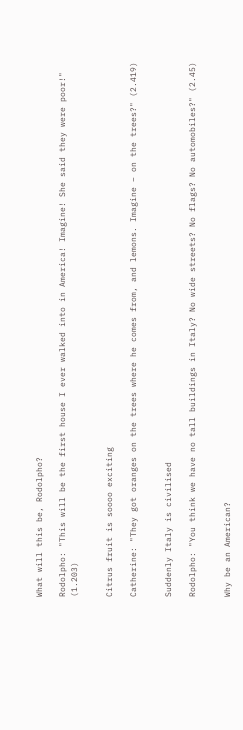What will this be, Rodolpho?

Rodolpho: "This will be the first house I ever walked into in America! Imagine! She said they were poor!" (1.203)


Citrus fruit is soooo exciting

Catherine: "They got oranges on the trees where he comes from, and lemons. Imagine – on the trees?" (2.419)


Suddenly Italy is civilised

Rodolpho: "You think we have no tall buildings in Italy? No wide streets? No flags? No automobiles?" (2.45)


Why be an American?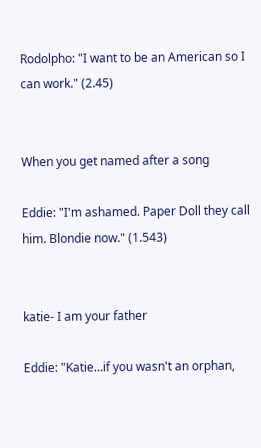Rodolpho: "I want to be an American so I can work." (2.45)


When you get named after a song

Eddie: "I'm ashamed. Paper Doll they call him. Blondie now." (1.543)


katie- I am your father

Eddie: "Katie…if you wasn't an orphan,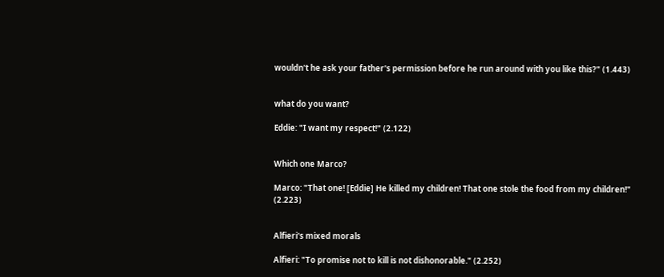wouldn't he ask your father's permission before he run around with you like this?" (1.443)


what do you want?

Eddie: "I want my respect!" (2.122)


Which one Marco?

Marco: "That one! [Eddie] He killed my children! That one stole the food from my children!" (2.223)


Alfieri's mixed morals

Alfieri: "To promise not to kill is not dishonorable." (2.252)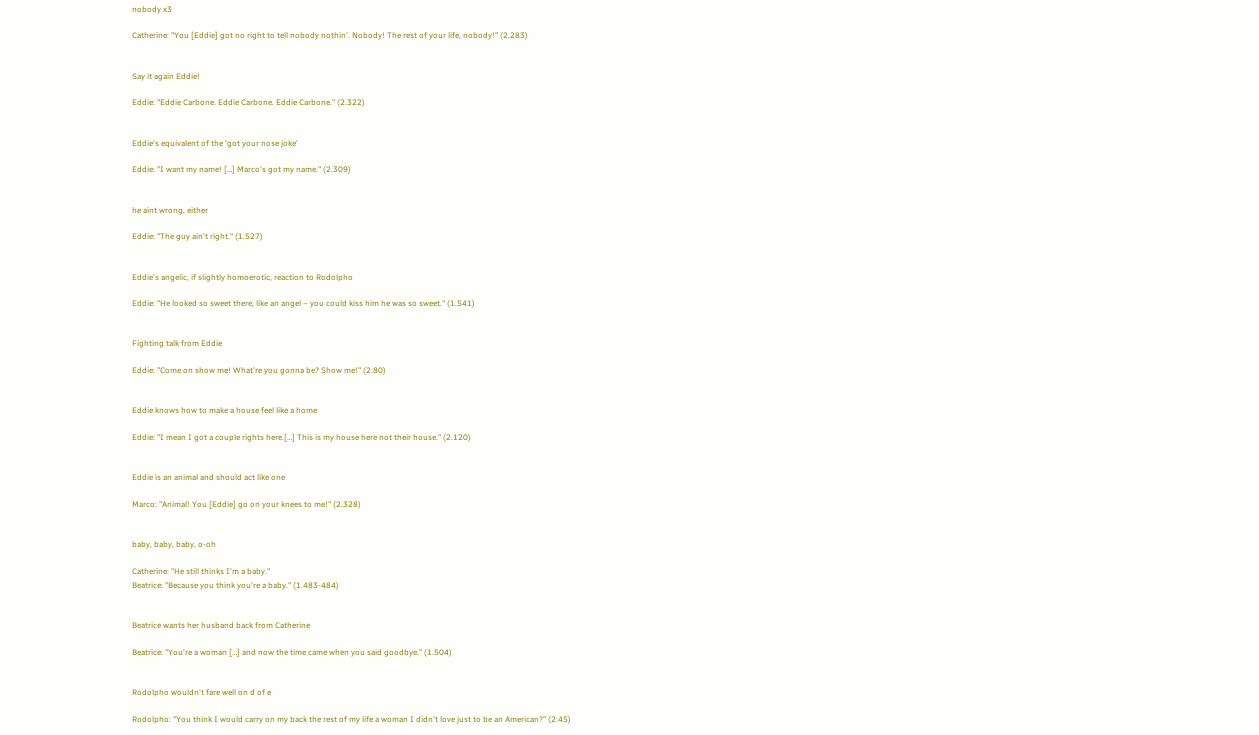nobody x3

Catherine: "You [Eddie] got no right to tell nobody nothin'. Nobody! The rest of your life, nobody!" (2.283)


Say it again Eddie!

Eddie: "Eddie Carbone. Eddie Carbone. Eddie Carbone." (2.322)


Eddie's equivalent of the 'got your nose joke'

Eddie: "I want my name! […] Marco's got my name." (2.309)


he aint wrong, either

Eddie: "The guy ain't right." (1.527)


Eddie's angelic, if slightly homoerotic, reaction to Rodolpho

Eddie: "He looked so sweet there, like an angel – you could kiss him he was so sweet." (1.541)


Fighting talk from Eddie

Eddie: "Come on show me! What're you gonna be? Show me!" (2.80)


Eddie knows how to make a house feel like a home

Eddie: "I mean I got a couple rights here.[…] This is my house here not their house." (2.120)


Eddie is an animal and should act like one

Marco: "Animal! You [Eddie] go on your knees to me!" (2.328)


baby, baby, baby, o-oh

Catherine: "He still thinks I'm a baby."
Beatrice: "Because you think you're a baby." (1.483-484)


Beatrice wants her husband back from Catherine

Beatrice: "You're a woman […] and now the time came when you said goodbye." (1.504)


Rodolpho wouldn't fare well on d of e

Rodolpho: "You think I would carry on my back the rest of my life a woman I didn't love just to be an American?" (2.45)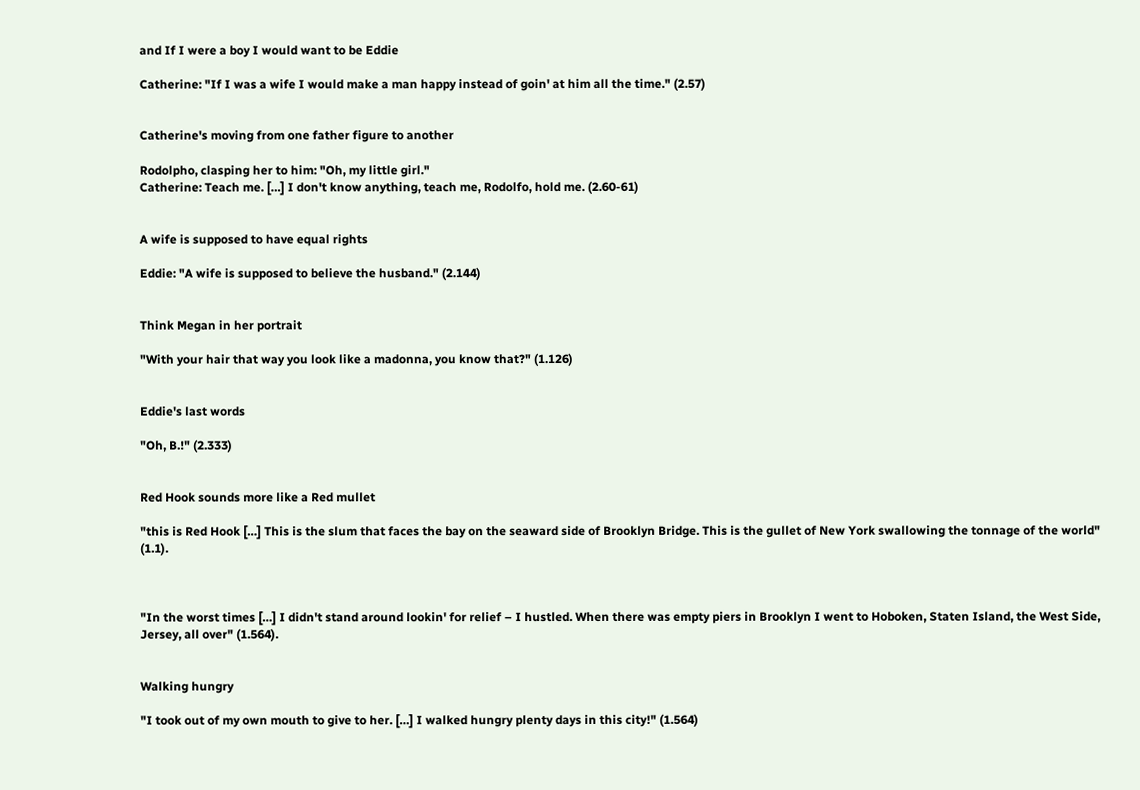and If I were a boy I would want to be Eddie

Catherine: "If I was a wife I would make a man happy instead of goin' at him all the time." (2.57)


Catherine's moving from one father figure to another

Rodolpho, clasping her to him: "Oh, my little girl."
Catherine: Teach me. […] I don't know anything, teach me, Rodolfo, hold me. (2.60-61)


A wife is supposed to have equal rights

Eddie: "A wife is supposed to believe the husband." (2.144)


Think Megan in her portrait

"With your hair that way you look like a madonna, you know that?" (1.126)


Eddie's last words

"Oh, B.!" (2.333)


Red Hook sounds more like a Red mullet

"this is Red Hook […] This is the slum that faces the bay on the seaward side of Brooklyn Bridge. This is the gullet of New York swallowing the tonnage of the world" (1.1).



"In the worst times […] I didn't stand around lookin' for relief – I hustled. When there was empty piers in Brooklyn I went to Hoboken, Staten Island, the West Side, Jersey, all over" (1.564).


Walking hungry

"I took out of my own mouth to give to her. […] I walked hungry plenty days in this city!" (1.564)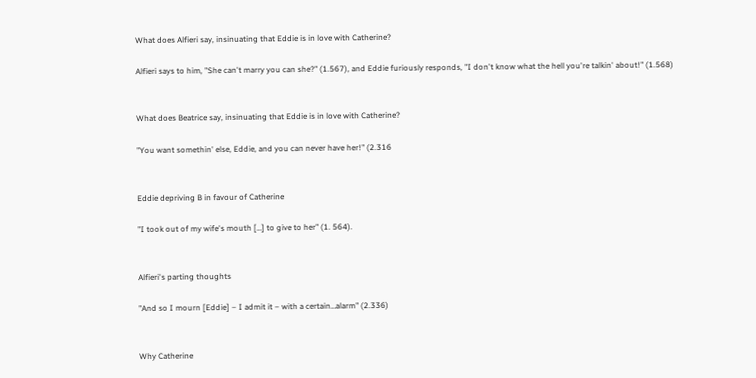What does Alfieri say, insinuating that Eddie is in love with Catherine?

Alfieri says to him, "She can't marry you can she?" (1.567), and Eddie furiously responds, "I don't know what the hell you're talkin' about!" (1.568)


What does Beatrice say, insinuating that Eddie is in love with Catherine?

"You want somethin' else, Eddie, and you can never have her!" (2.316


Eddie depriving B in favour of Catherine

"I took out of my wife's mouth […] to give to her" (1. 564).


Alfieri's parting thoughts

"And so I mourn [Eddie] – I admit it – with a certain…alarm" (2.336)


Why Catherine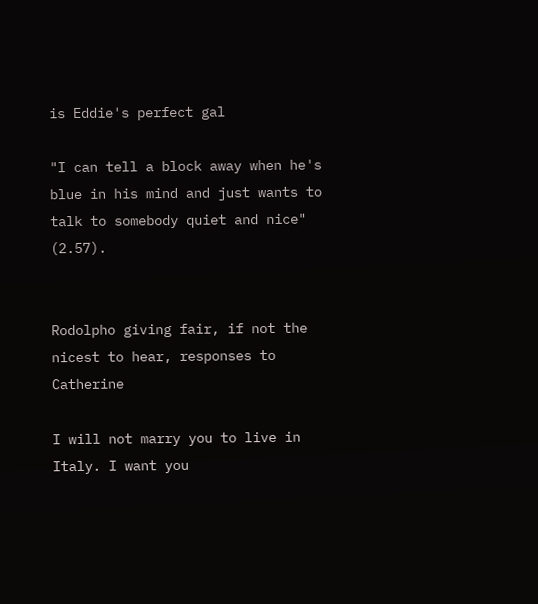is Eddie's perfect gal

"I can tell a block away when he's blue in his mind and just wants to talk to somebody quiet and nice" (2.57).


Rodolpho giving fair, if not the nicest to hear, responses to Catherine

I will not marry you to live in Italy. I want you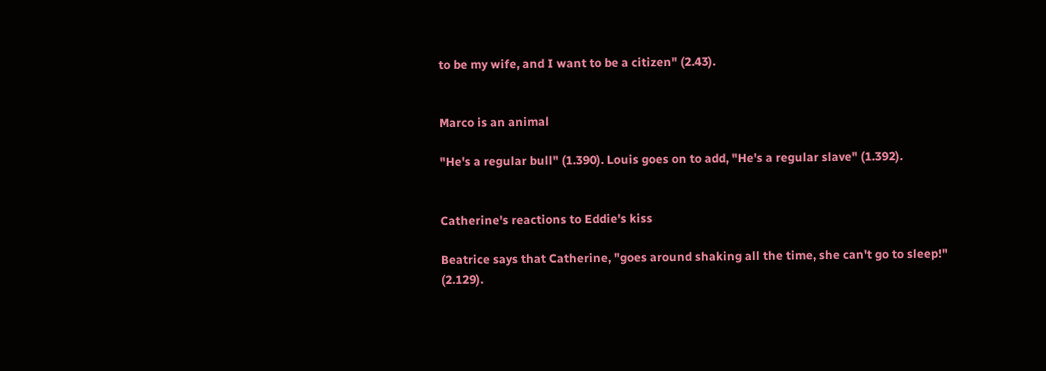to be my wife, and I want to be a citizen" (2.43).


Marco is an animal

"He's a regular bull" (1.390). Louis goes on to add, "He's a regular slave" (1.392).


Catherine's reactions to Eddie's kiss

Beatrice says that Catherine, "goes around shaking all the time, she can't go to sleep!" (2.129).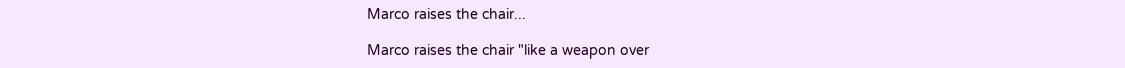Marco raises the chair...

Marco raises the chair "like a weapon over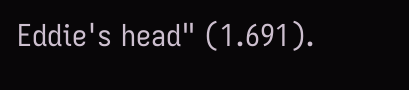Eddie's head" (1.691).